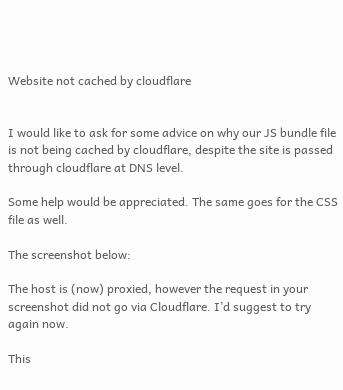Website not cached by cloudflare


I would like to ask for some advice on why our JS bundle file is not being cached by cloudflare, despite the site is passed through cloudflare at DNS level.

Some help would be appreciated. The same goes for the CSS file as well.

The screenshot below:

The host is (now) proxied, however the request in your screenshot did not go via Cloudflare. I’d suggest to try again now.

This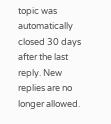topic was automatically closed 30 days after the last reply. New replies are no longer allowed.